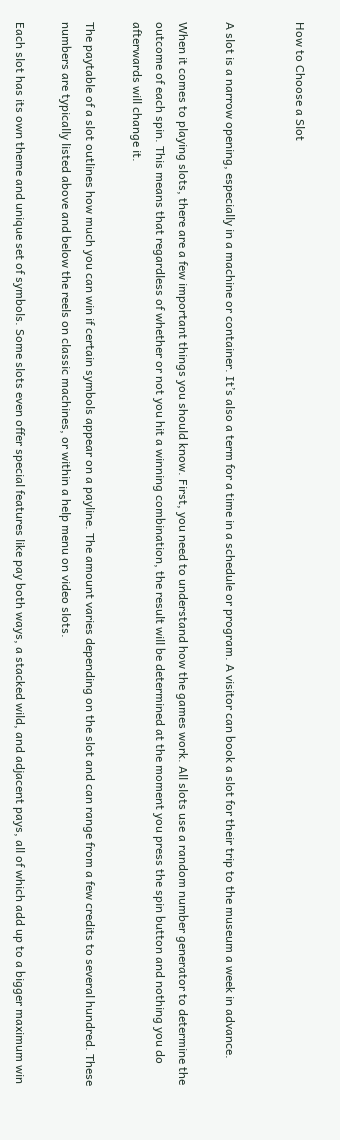How to Choose a Slot


A slot is a narrow opening, especially in a machine or container. It’s also a term for a time in a schedule or program. A visitor can book a slot for their trip to the museum a week in advance.

When it comes to playing slots, there are a few important things you should know. First, you need to understand how the games work. All slots use a random number generator to determine the outcome of each spin. This means that regardless of whether or not you hit a winning combination, the result will be determined at the moment you press the spin button and nothing you do afterwards will change it.

The paytable of a slot outlines how much you can win if certain symbols appear on a payline. The amount varies depending on the slot and can range from a few credits to several hundred. These numbers are typically listed above and below the reels on classic machines, or within a help menu on video slots.

Each slot has its own theme and unique set of symbols. Some slots even offer special features like pay both ways, a stacked wild, and adjacent pays, all of which add up to a bigger maximum win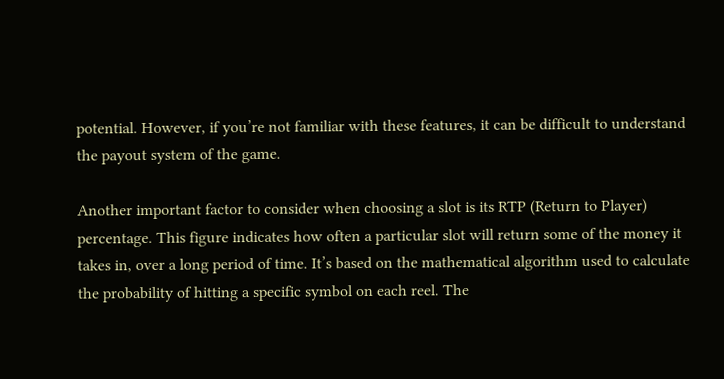potential. However, if you’re not familiar with these features, it can be difficult to understand the payout system of the game.

Another important factor to consider when choosing a slot is its RTP (Return to Player) percentage. This figure indicates how often a particular slot will return some of the money it takes in, over a long period of time. It’s based on the mathematical algorithm used to calculate the probability of hitting a specific symbol on each reel. The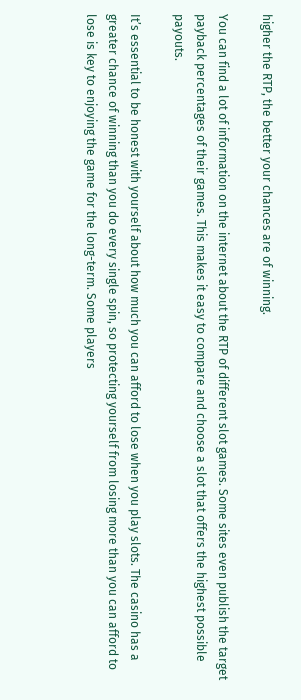higher the RTP, the better your chances are of winning.

You can find a lot of information on the internet about the RTP of different slot games. Some sites even publish the target payback percentages of their games. This makes it easy to compare and choose a slot that offers the highest possible payouts.

It’s essential to be honest with yourself about how much you can afford to lose when you play slots. The casino has a greater chance of winning than you do every single spin, so protecting yourself from losing more than you can afford to lose is key to enjoying the game for the long-term. Some players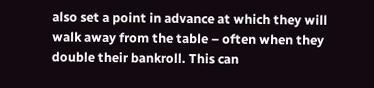also set a point in advance at which they will walk away from the table – often when they double their bankroll. This can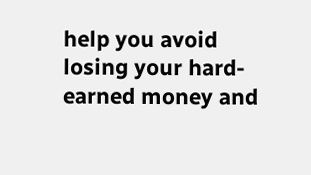help you avoid losing your hard-earned money and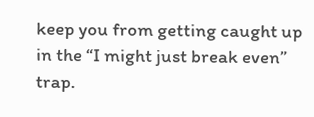keep you from getting caught up in the “I might just break even” trap.